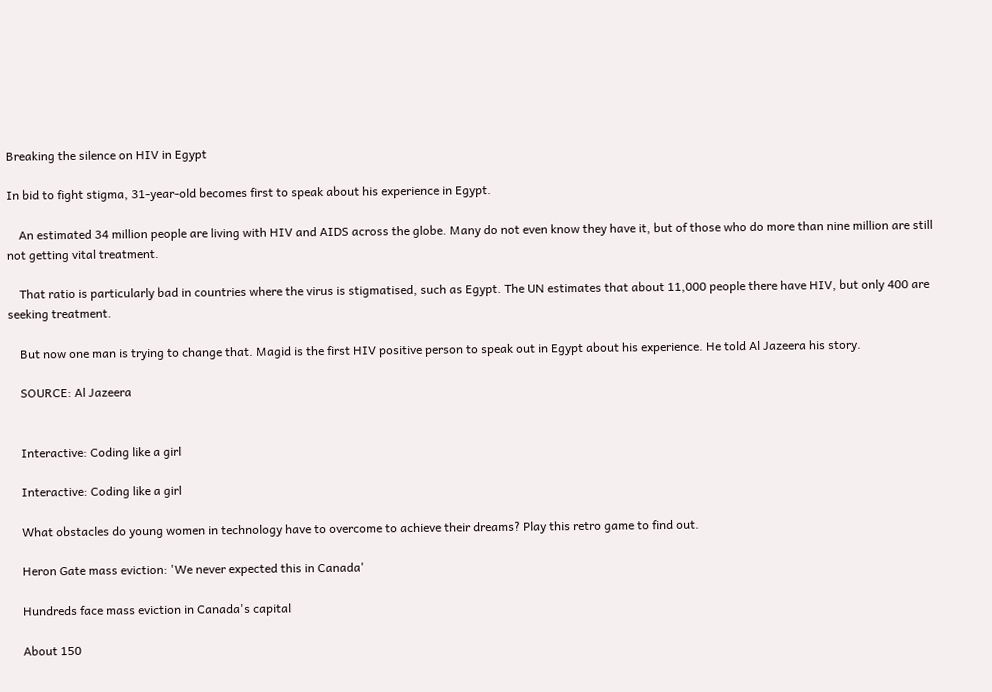Breaking the silence on HIV in Egypt

In bid to fight stigma, 31-year-old becomes first to speak about his experience in Egypt.

    An estimated 34 million people are living with HIV and AIDS across the globe. Many do not even know they have it, but of those who do more than nine million are still not getting vital treatment.

    That ratio is particularly bad in countries where the virus is stigmatised, such as Egypt. The UN estimates that about 11,000 people there have HIV, but only 400 are seeking treatment.

    But now one man is trying to change that. Magid is the first HIV positive person to speak out in Egypt about his experience. He told Al Jazeera his story.

    SOURCE: Al Jazeera


    Interactive: Coding like a girl

    Interactive: Coding like a girl

    What obstacles do young women in technology have to overcome to achieve their dreams? Play this retro game to find out.

    Heron Gate mass eviction: 'We never expected this in Canada'

    Hundreds face mass eviction in Canada's capital

    About 150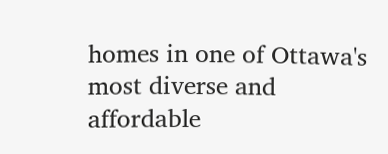homes in one of Ottawa's most diverse and affordable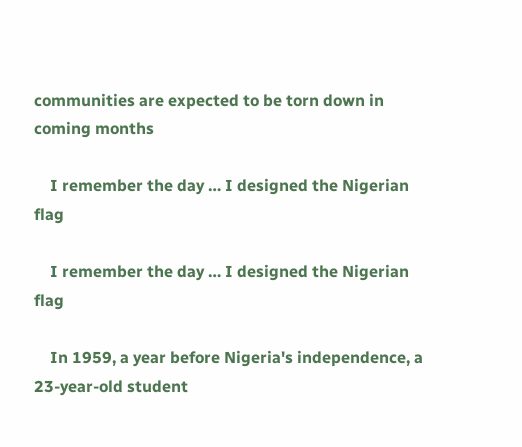communities are expected to be torn down in coming months

    I remember the day … I designed the Nigerian flag

    I remember the day … I designed the Nigerian flag

    In 1959, a year before Nigeria's independence, a 23-year-old student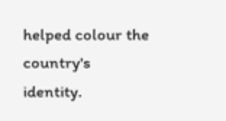helped colour the country's identity.